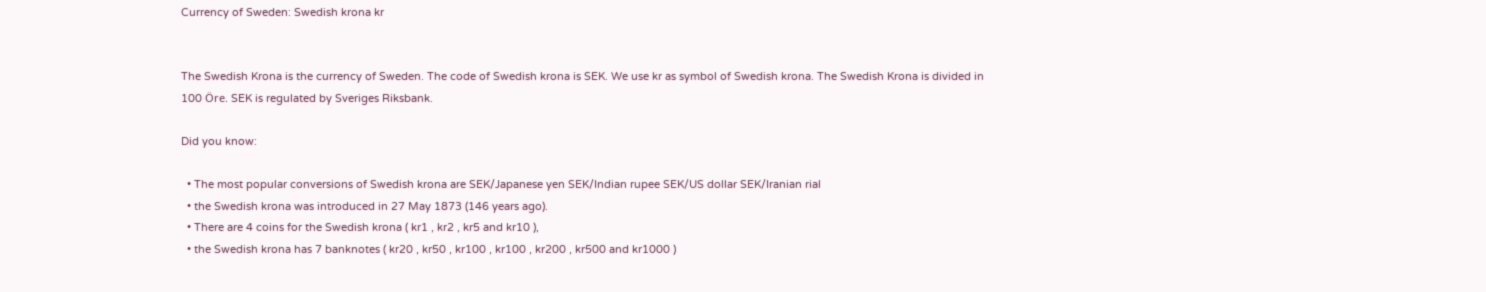Currency of Sweden: Swedish krona kr


The Swedish Krona is the currency of Sweden. The code of Swedish krona is SEK. We use kr as symbol of Swedish krona. The Swedish Krona is divided in 100 Öre. SEK is regulated by Sveriges Riksbank.

Did you know:

  • The most popular conversions of Swedish krona are SEK/Japanese yen SEK/Indian rupee SEK/US dollar SEK/Iranian rial
  • the Swedish krona was introduced in 27 May 1873 (146 years ago).
  • There are 4 coins for the Swedish krona ( kr1 , kr2 , kr5 and kr10 ),
  • the Swedish krona has 7 banknotes ( kr20 , kr50 , kr100 , kr100 , kr200 , kr500 and kr1000 )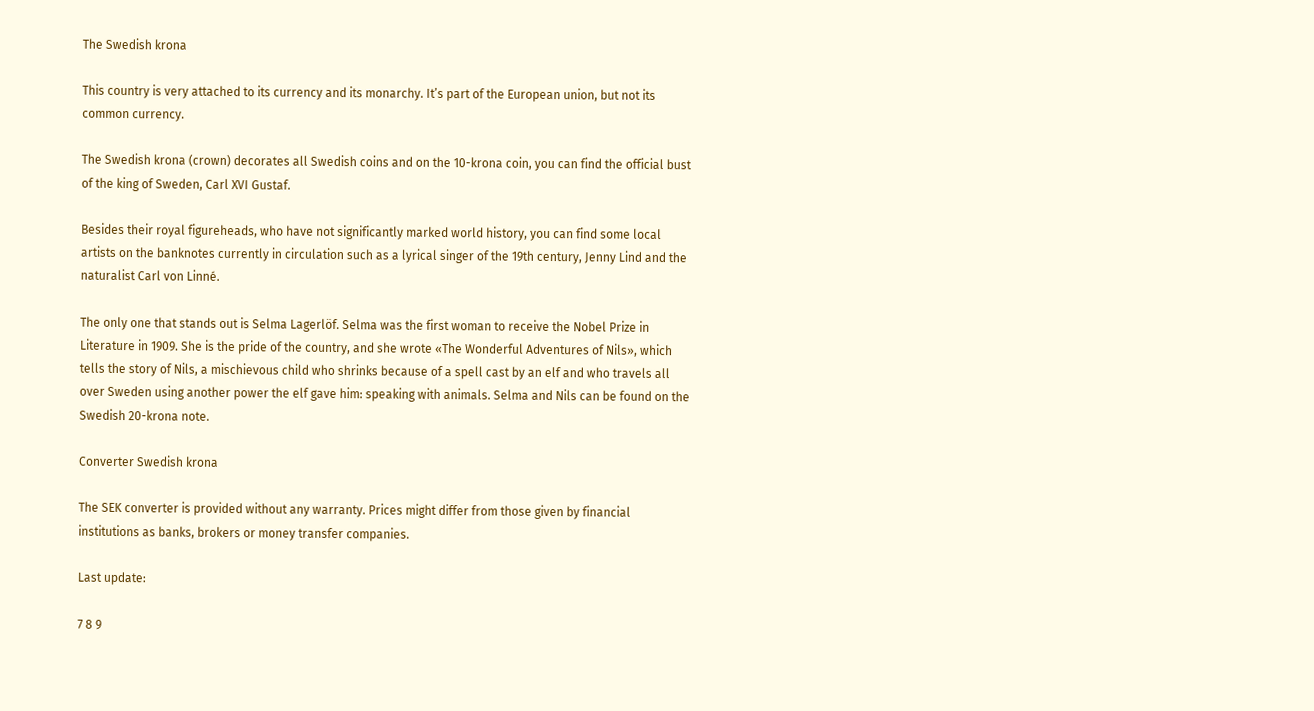The Swedish krona

This country is very attached to its currency and its monarchy. It’s part of the European union, but not its common currency.

The Swedish krona (crown) decorates all Swedish coins and on the 10-krona coin, you can find the official bust of the king of Sweden, Carl XVI Gustaf.

Besides their royal figureheads, who have not significantly marked world history, you can find some local artists on the banknotes currently in circulation such as a lyrical singer of the 19th century, Jenny Lind and the naturalist Carl von Linné.

The only one that stands out is Selma Lagerlöf. Selma was the first woman to receive the Nobel Prize in Literature in 1909. She is the pride of the country, and she wrote «The Wonderful Adventures of Nils», which tells the story of Nils, a mischievous child who shrinks because of a spell cast by an elf and who travels all over Sweden using another power the elf gave him: speaking with animals. Selma and Nils can be found on the Swedish 20-krona note.

Converter Swedish krona

The SEK converter is provided without any warranty. Prices might differ from those given by financial institutions as banks, brokers or money transfer companies.

Last update:

7 8 9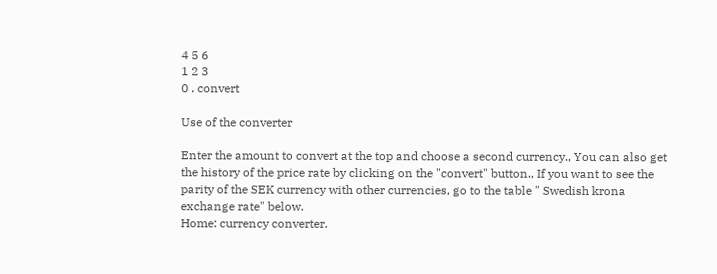4 5 6
1 2 3
0 . convert

Use of the converter

Enter the amount to convert at the top and choose a second currency., You can also get the history of the price rate by clicking on the "convert" button., If you want to see the parity of the SEK currency with other currencies, go to the table " Swedish krona exchange rate" below.
Home: currency converter.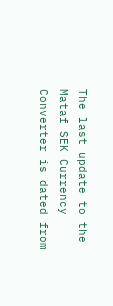The last update to the Mataf SEK Currency Converter is dated from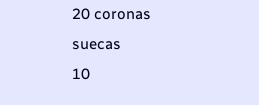20 coronas suecas
10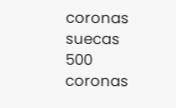coronas suecas
500 coronas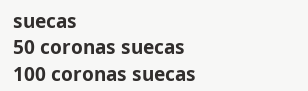suecas
50 coronas suecas
100 coronas suecas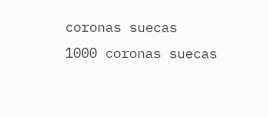coronas suecas
1000 coronas suecas